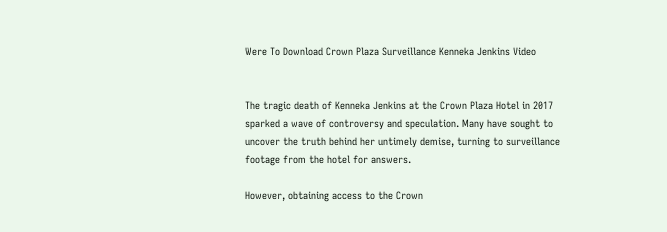Were To Download Crown Plaza Surveillance Kenneka Jenkins Video


The tragic death of Kenneka Jenkins at the Crown Plaza Hotel in 2017 sparked a wave of controversy and speculation. Many have sought to uncover the truth behind her untimely demise, turning to surveillance footage from the hotel for answers.

However, obtaining access to the Crown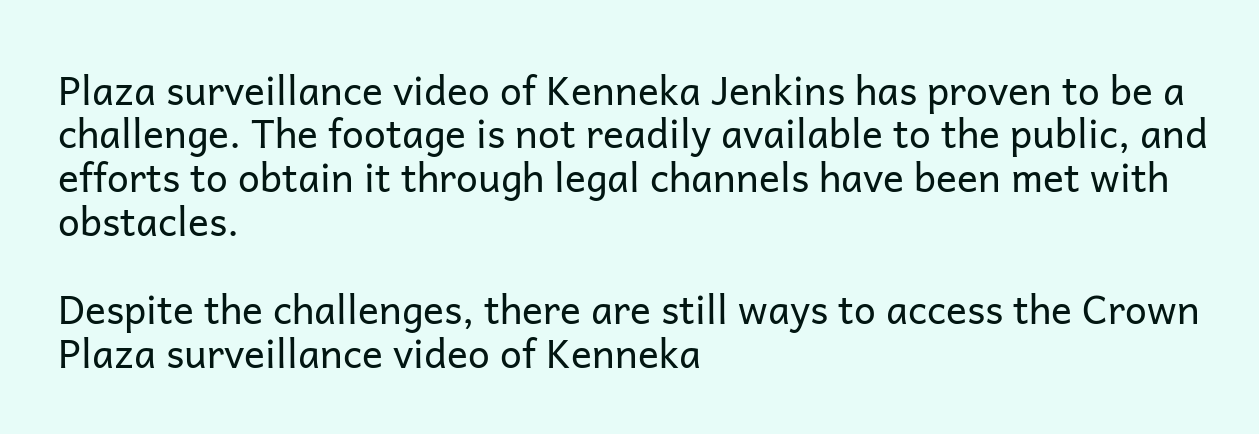Plaza surveillance video of Kenneka Jenkins has proven to be a challenge. The footage is not readily available to the public, and efforts to obtain it through legal channels have been met with obstacles.

Despite the challenges, there are still ways to access the Crown Plaza surveillance video of Kenneka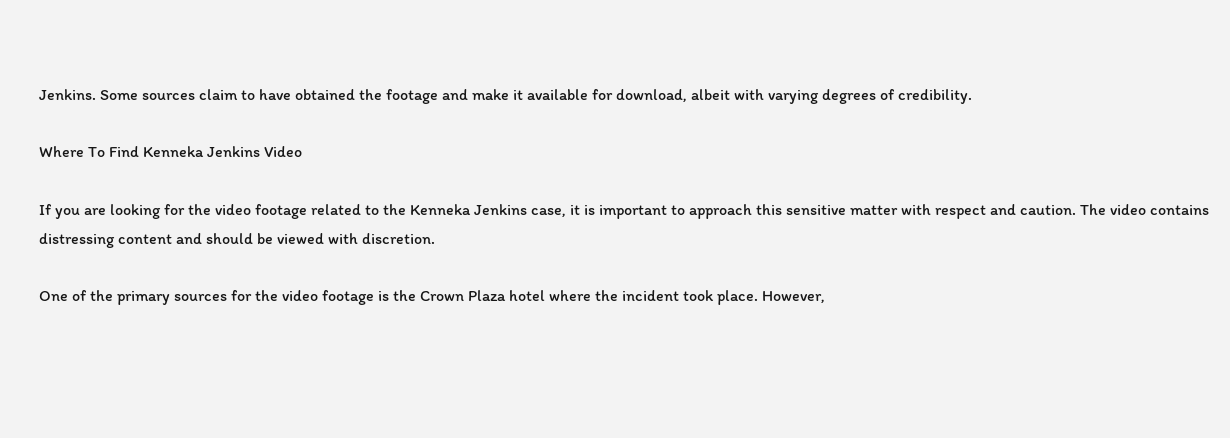Jenkins. Some sources claim to have obtained the footage and make it available for download, albeit with varying degrees of credibility.

Where To Find Kenneka Jenkins Video

If you are looking for the video footage related to the Kenneka Jenkins case, it is important to approach this sensitive matter with respect and caution. The video contains distressing content and should be viewed with discretion.

One of the primary sources for the video footage is the Crown Plaza hotel where the incident took place. However,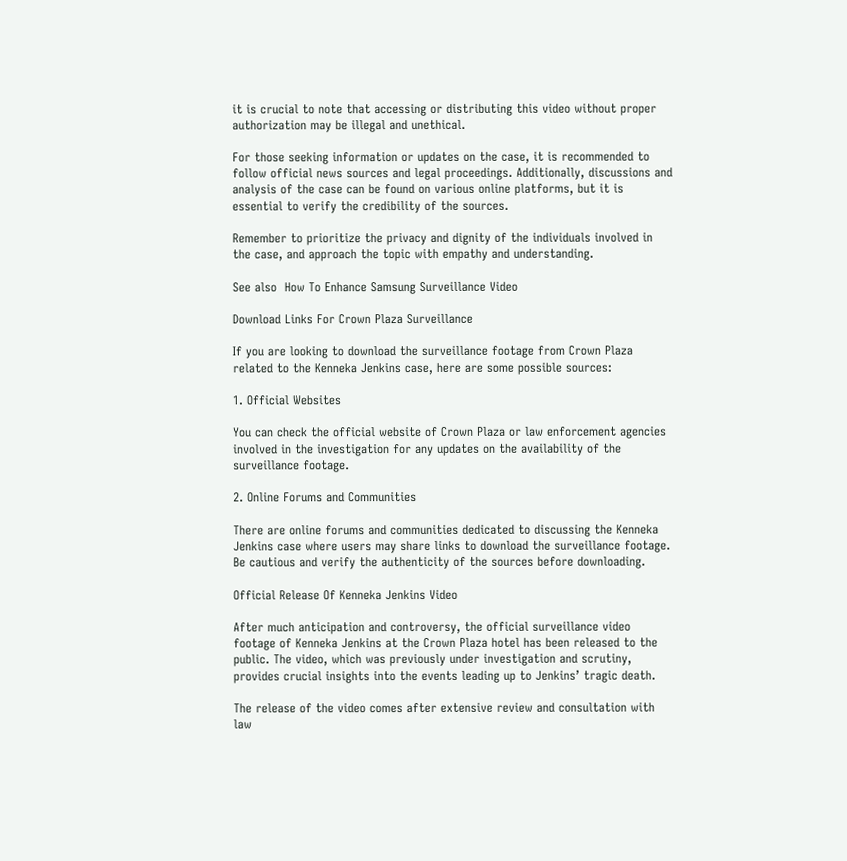it is crucial to note that accessing or distributing this video without proper authorization may be illegal and unethical.

For those seeking information or updates on the case, it is recommended to follow official news sources and legal proceedings. Additionally, discussions and analysis of the case can be found on various online platforms, but it is essential to verify the credibility of the sources.

Remember to prioritize the privacy and dignity of the individuals involved in the case, and approach the topic with empathy and understanding.

See also  How To Enhance Samsung Surveillance Video

Download Links For Crown Plaza Surveillance

If you are looking to download the surveillance footage from Crown Plaza related to the Kenneka Jenkins case, here are some possible sources:

1. Official Websites

You can check the official website of Crown Plaza or law enforcement agencies involved in the investigation for any updates on the availability of the surveillance footage.

2. Online Forums and Communities

There are online forums and communities dedicated to discussing the Kenneka Jenkins case where users may share links to download the surveillance footage. Be cautious and verify the authenticity of the sources before downloading.

Official Release Of Kenneka Jenkins Video

After much anticipation and controversy, the official surveillance video footage of Kenneka Jenkins at the Crown Plaza hotel has been released to the public. The video, which was previously under investigation and scrutiny, provides crucial insights into the events leading up to Jenkins’ tragic death.

The release of the video comes after extensive review and consultation with law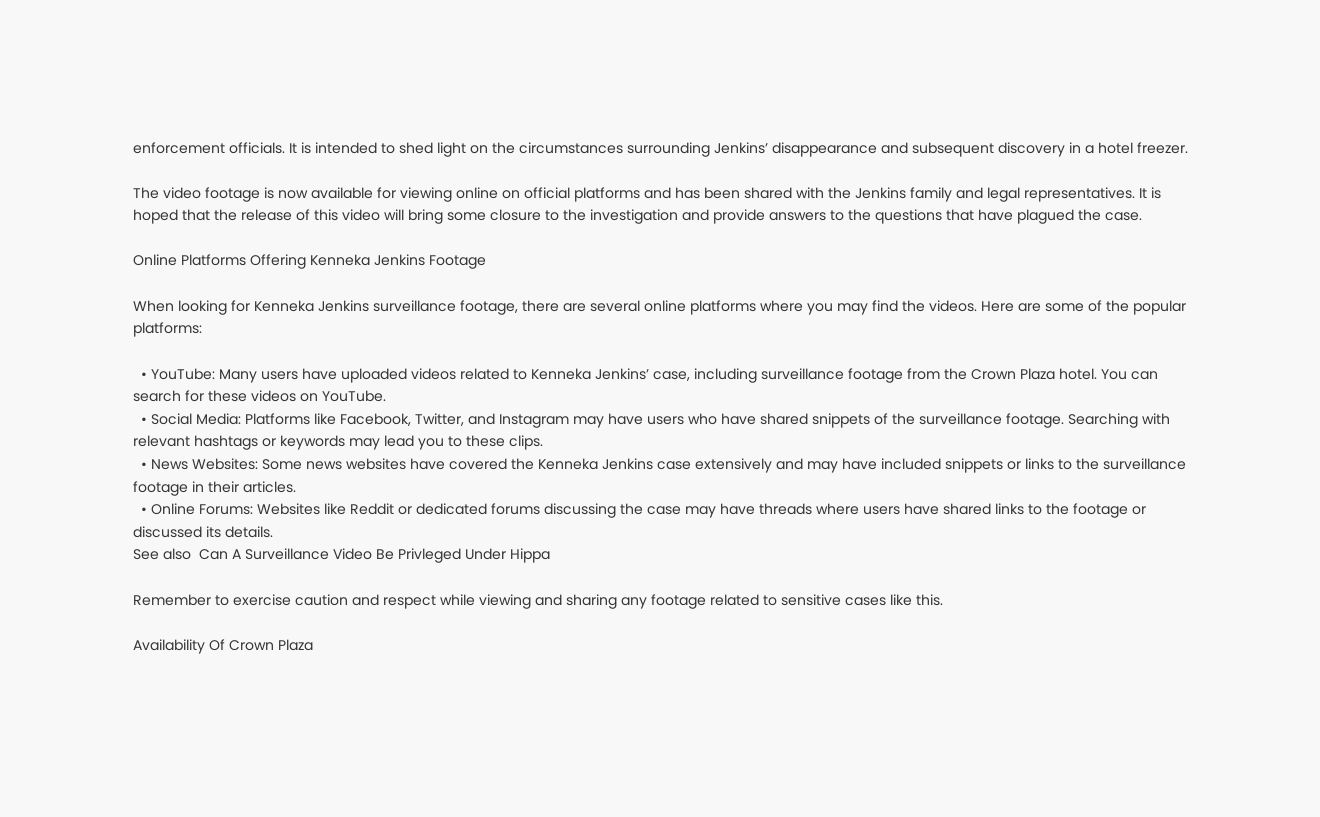enforcement officials. It is intended to shed light on the circumstances surrounding Jenkins’ disappearance and subsequent discovery in a hotel freezer.

The video footage is now available for viewing online on official platforms and has been shared with the Jenkins family and legal representatives. It is hoped that the release of this video will bring some closure to the investigation and provide answers to the questions that have plagued the case.

Online Platforms Offering Kenneka Jenkins Footage

When looking for Kenneka Jenkins surveillance footage, there are several online platforms where you may find the videos. Here are some of the popular platforms:

  • YouTube: Many users have uploaded videos related to Kenneka Jenkins’ case, including surveillance footage from the Crown Plaza hotel. You can search for these videos on YouTube.
  • Social Media: Platforms like Facebook, Twitter, and Instagram may have users who have shared snippets of the surveillance footage. Searching with relevant hashtags or keywords may lead you to these clips.
  • News Websites: Some news websites have covered the Kenneka Jenkins case extensively and may have included snippets or links to the surveillance footage in their articles.
  • Online Forums: Websites like Reddit or dedicated forums discussing the case may have threads where users have shared links to the footage or discussed its details.
See also  Can A Surveillance Video Be Privleged Under Hippa

Remember to exercise caution and respect while viewing and sharing any footage related to sensitive cases like this.

Availability Of Crown Plaza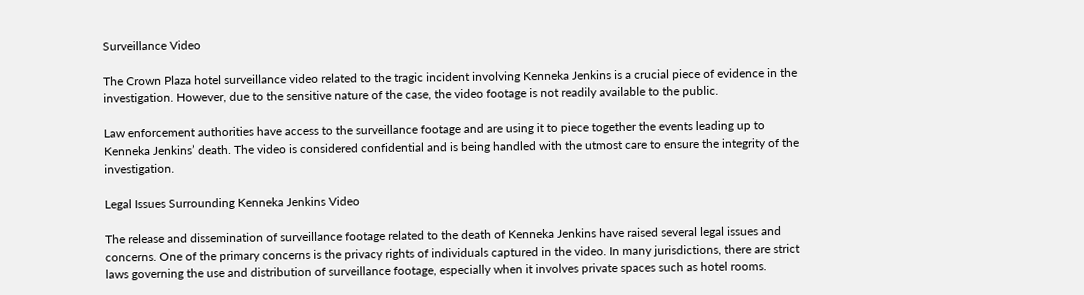Surveillance Video

The Crown Plaza hotel surveillance video related to the tragic incident involving Kenneka Jenkins is a crucial piece of evidence in the investigation. However, due to the sensitive nature of the case, the video footage is not readily available to the public.

Law enforcement authorities have access to the surveillance footage and are using it to piece together the events leading up to Kenneka Jenkins’ death. The video is considered confidential and is being handled with the utmost care to ensure the integrity of the investigation.

Legal Issues Surrounding Kenneka Jenkins Video

The release and dissemination of surveillance footage related to the death of Kenneka Jenkins have raised several legal issues and concerns. One of the primary concerns is the privacy rights of individuals captured in the video. In many jurisdictions, there are strict laws governing the use and distribution of surveillance footage, especially when it involves private spaces such as hotel rooms.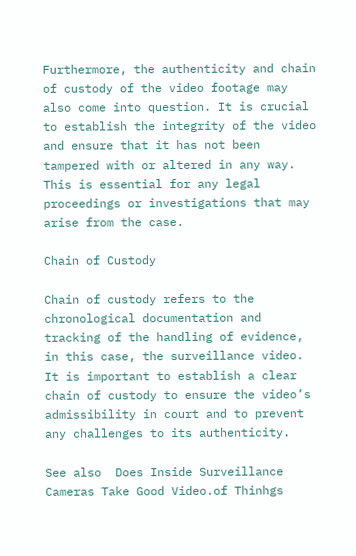Furthermore, the authenticity and chain of custody of the video footage may also come into question. It is crucial to establish the integrity of the video and ensure that it has not been tampered with or altered in any way. This is essential for any legal proceedings or investigations that may arise from the case.

Chain of Custody

Chain of custody refers to the chronological documentation and tracking of the handling of evidence, in this case, the surveillance video. It is important to establish a clear chain of custody to ensure the video’s admissibility in court and to prevent any challenges to its authenticity.

See also  Does Inside Surveillance Cameras Take Good Video.of Thinhgs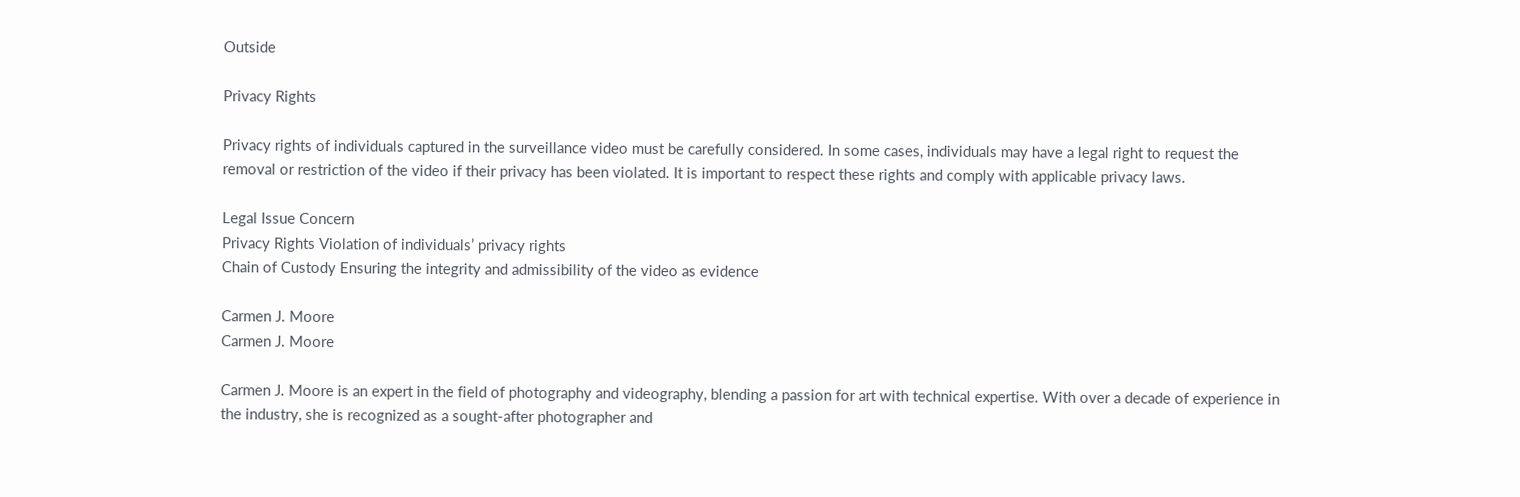Outside

Privacy Rights

Privacy rights of individuals captured in the surveillance video must be carefully considered. In some cases, individuals may have a legal right to request the removal or restriction of the video if their privacy has been violated. It is important to respect these rights and comply with applicable privacy laws.

Legal Issue Concern
Privacy Rights Violation of individuals’ privacy rights
Chain of Custody Ensuring the integrity and admissibility of the video as evidence

Carmen J. Moore
Carmen J. Moore

Carmen J. Moore is an expert in the field of photography and videography, blending a passion for art with technical expertise. With over a decade of experience in the industry, she is recognized as a sought-after photographer and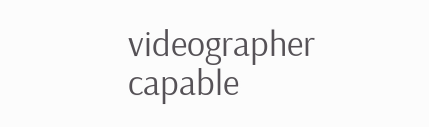videographer capable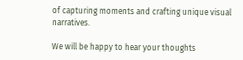of capturing moments and crafting unique visual narratives.

We will be happy to hear your thoughts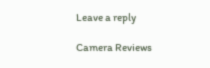Leave a reply

Camera Reviews